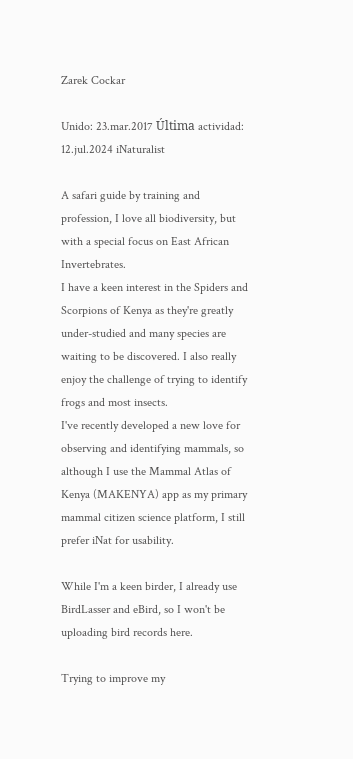Zarek Cockar

Unido: 23.mar.2017 Última actividad: 12.jul.2024 iNaturalist

A safari guide by training and profession, I love all biodiversity, but with a special focus on East African Invertebrates.
I have a keen interest in the Spiders and Scorpions of Kenya as they're greatly under-studied and many species are waiting to be discovered. I also really enjoy the challenge of trying to identify frogs and most insects.
I've recently developed a new love for observing and identifying mammals, so although I use the Mammal Atlas of Kenya (MAKENYA) app as my primary mammal citizen science platform, I still prefer iNat for usability.

While I'm a keen birder, I already use BirdLasser and eBird, so I won't be uploading bird records here.

Trying to improve my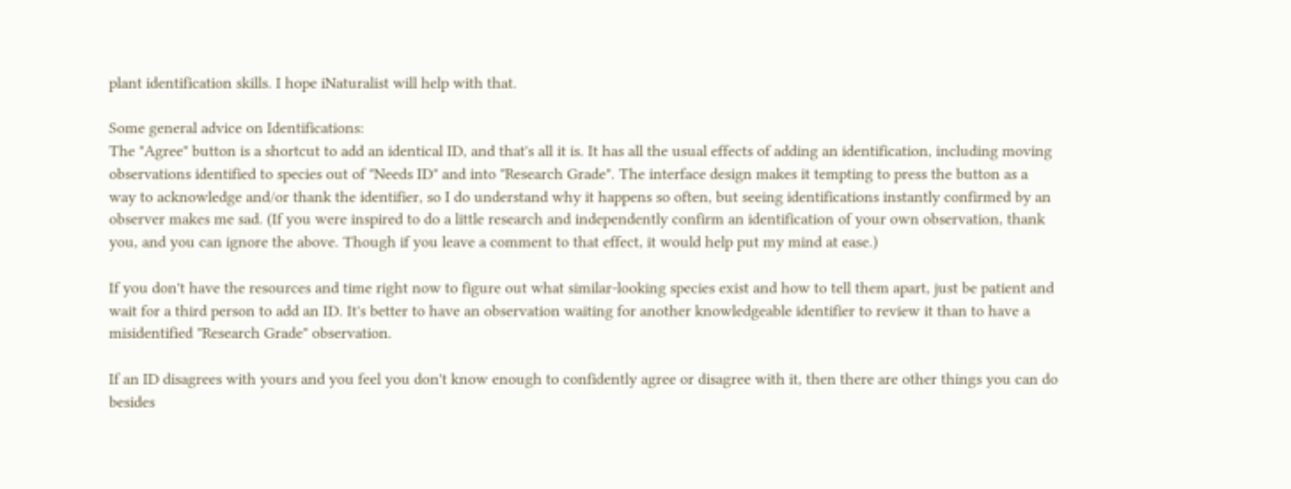plant identification skills. I hope iNaturalist will help with that.

Some general advice on Identifications:
The "Agree" button is a shortcut to add an identical ID, and that's all it is. It has all the usual effects of adding an identification, including moving observations identified to species out of "Needs ID" and into "Research Grade". The interface design makes it tempting to press the button as a way to acknowledge and/or thank the identifier, so I do understand why it happens so often, but seeing identifications instantly confirmed by an observer makes me sad. (If you were inspired to do a little research and independently confirm an identification of your own observation, thank you, and you can ignore the above. Though if you leave a comment to that effect, it would help put my mind at ease.)

If you don't have the resources and time right now to figure out what similar-looking species exist and how to tell them apart, just be patient and wait for a third person to add an ID. It's better to have an observation waiting for another knowledgeable identifier to review it than to have a misidentified "Research Grade" observation.

If an ID disagrees with yours and you feel you don't know enough to confidently agree or disagree with it, then there are other things you can do besides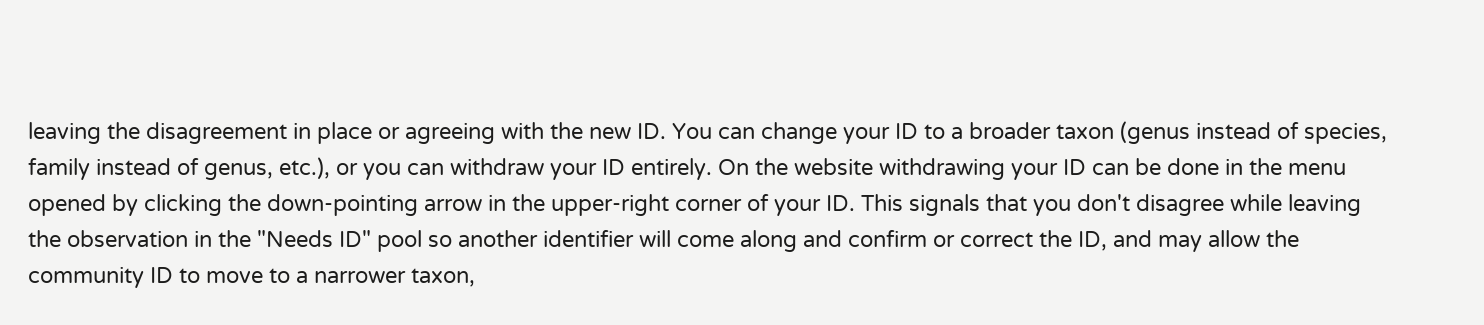leaving the disagreement in place or agreeing with the new ID. You can change your ID to a broader taxon (genus instead of species, family instead of genus, etc.), or you can withdraw your ID entirely. On the website withdrawing your ID can be done in the menu opened by clicking the down-pointing arrow in the upper-right corner of your ID. This signals that you don't disagree while leaving the observation in the "Needs ID" pool so another identifier will come along and confirm or correct the ID, and may allow the community ID to move to a narrower taxon,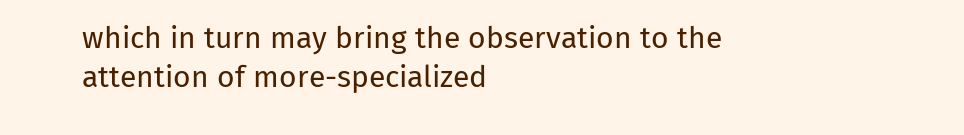which in turn may bring the observation to the attention of more-specialized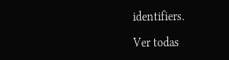identifiers.

Ver todas